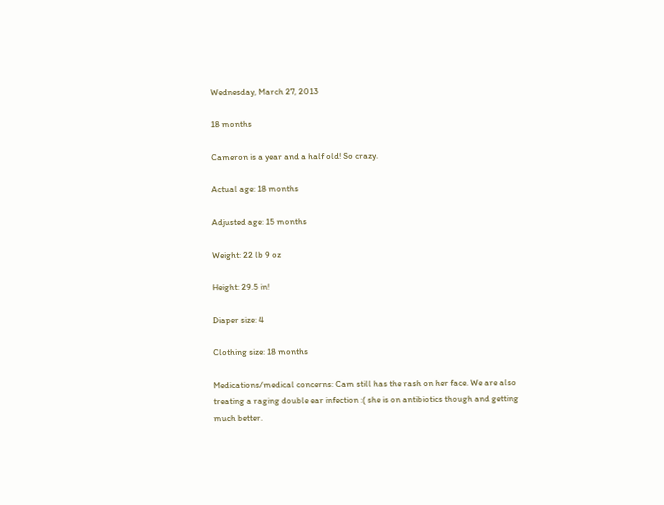Wednesday, March 27, 2013

18 months

Cameron is a year and a half old! So crazy.

Actual age: 18 months

Adjusted age: 15 months

Weight: 22 lb 9 oz

Height: 29.5 in!

Diaper size: 4

Clothing size: 18 months

Medications/medical concerns: Cam still has the rash on her face. We are also treating a raging double ear infection :( she is on antibiotics though and getting much better.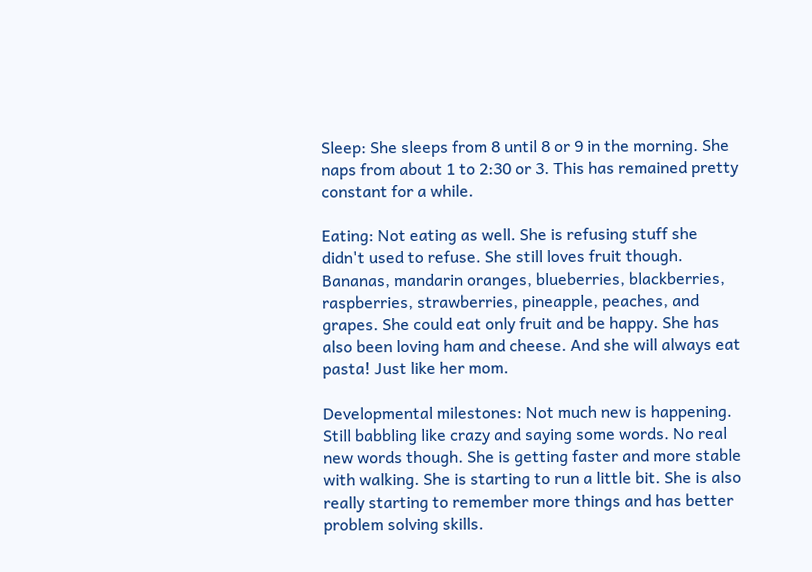Sleep: She sleeps from 8 until 8 or 9 in the morning. She naps from about 1 to 2:30 or 3. This has remained pretty constant for a while.

Eating: Not eating as well. She is refusing stuff she didn't used to refuse. She still loves fruit though. Bananas, mandarin oranges, blueberries, blackberries, raspberries, strawberries, pineapple, peaches, and grapes. She could eat only fruit and be happy. She has also been loving ham and cheese. And she will always eat pasta! Just like her mom.

Developmental milestones: Not much new is happening. Still babbling like crazy and saying some words. No real new words though. She is getting faster and more stable with walking. She is starting to run a little bit. She is also really starting to remember more things and has better problem solving skills.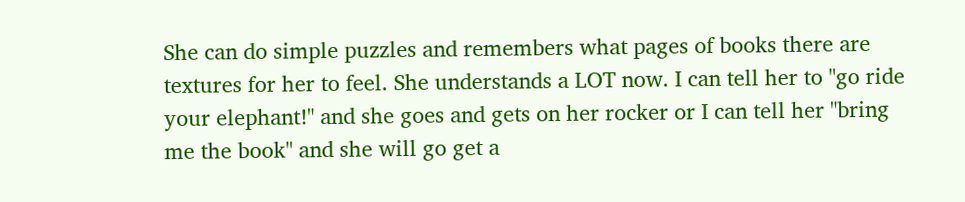She can do simple puzzles and remembers what pages of books there are textures for her to feel. She understands a LOT now. I can tell her to "go ride your elephant!" and she goes and gets on her rocker or I can tell her "bring me the book" and she will go get a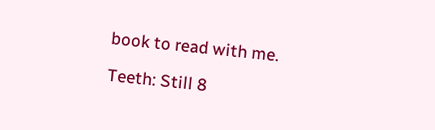book to read with me.

Teeth: Still 8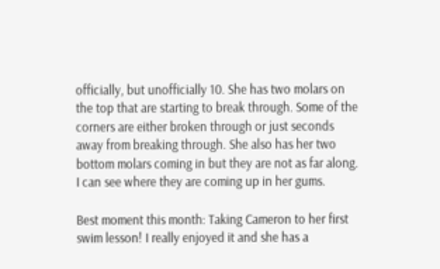officially, but unofficially 10. She has two molars on the top that are starting to break through. Some of the corners are either broken through or just seconds away from breaking through. She also has her two bottom molars coming in but they are not as far along. I can see where they are coming up in her gums.

Best moment this month: Taking Cameron to her first swim lesson! I really enjoyed it and she has a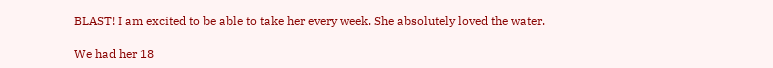BLAST! I am excited to be able to take her every week. She absolutely loved the water.

We had her 18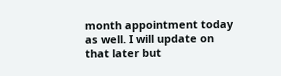month appointment today as well. I will update on that later but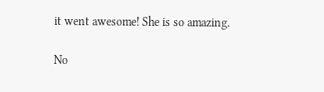it went awesome! She is so amazing.

No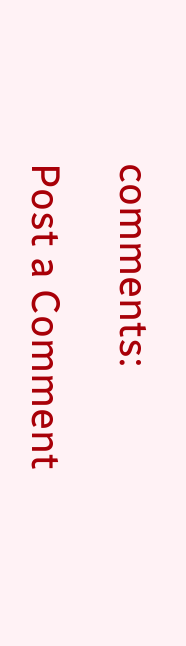comments:

Post a Comment